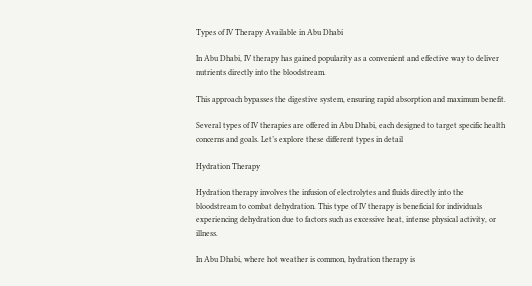Types of IV Therapy Available in Abu Dhabi

In Abu Dhabi, IV therapy has gained popularity as a convenient and effective way to deliver nutrients directly into the bloodstream.

This approach bypasses the digestive system, ensuring rapid absorption and maximum benefit.

Several types of IV therapies are offered in Abu Dhabi, each designed to target specific health concerns and goals. Let’s explore these different types in detail

Hydration Therapy

Hydration therapy involves the infusion of electrolytes and fluids directly into the bloodstream to combat dehydration. This type of IV therapy is beneficial for individuals experiencing dehydration due to factors such as excessive heat, intense physical activity, or illness.

In Abu Dhabi, where hot weather is common, hydration therapy is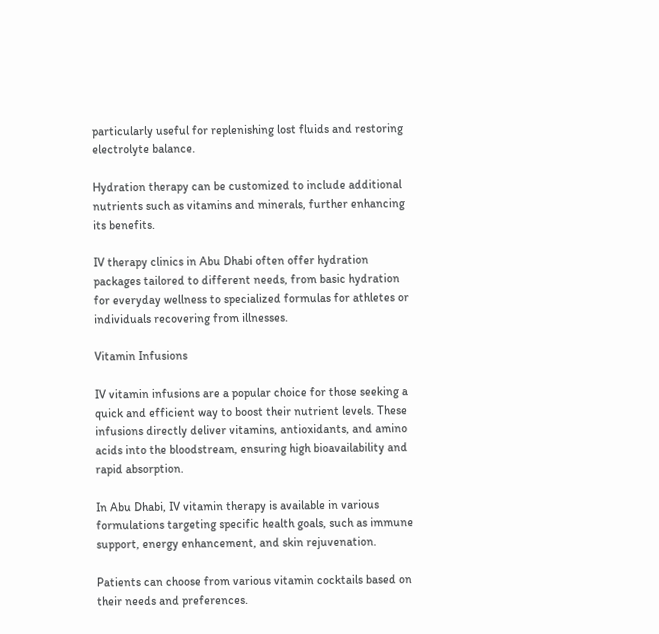particularly useful for replenishing lost fluids and restoring electrolyte balance.

Hydration therapy can be customized to include additional nutrients such as vitamins and minerals, further enhancing its benefits.

IV therapy clinics in Abu Dhabi often offer hydration packages tailored to different needs, from basic hydration for everyday wellness to specialized formulas for athletes or individuals recovering from illnesses.

Vitamin Infusions

IV vitamin infusions are a popular choice for those seeking a quick and efficient way to boost their nutrient levels. These infusions directly deliver vitamins, antioxidants, and amino acids into the bloodstream, ensuring high bioavailability and rapid absorption.

In Abu Dhabi, IV vitamin therapy is available in various formulations targeting specific health goals, such as immune support, energy enhancement, and skin rejuvenation.

Patients can choose from various vitamin cocktails based on their needs and preferences.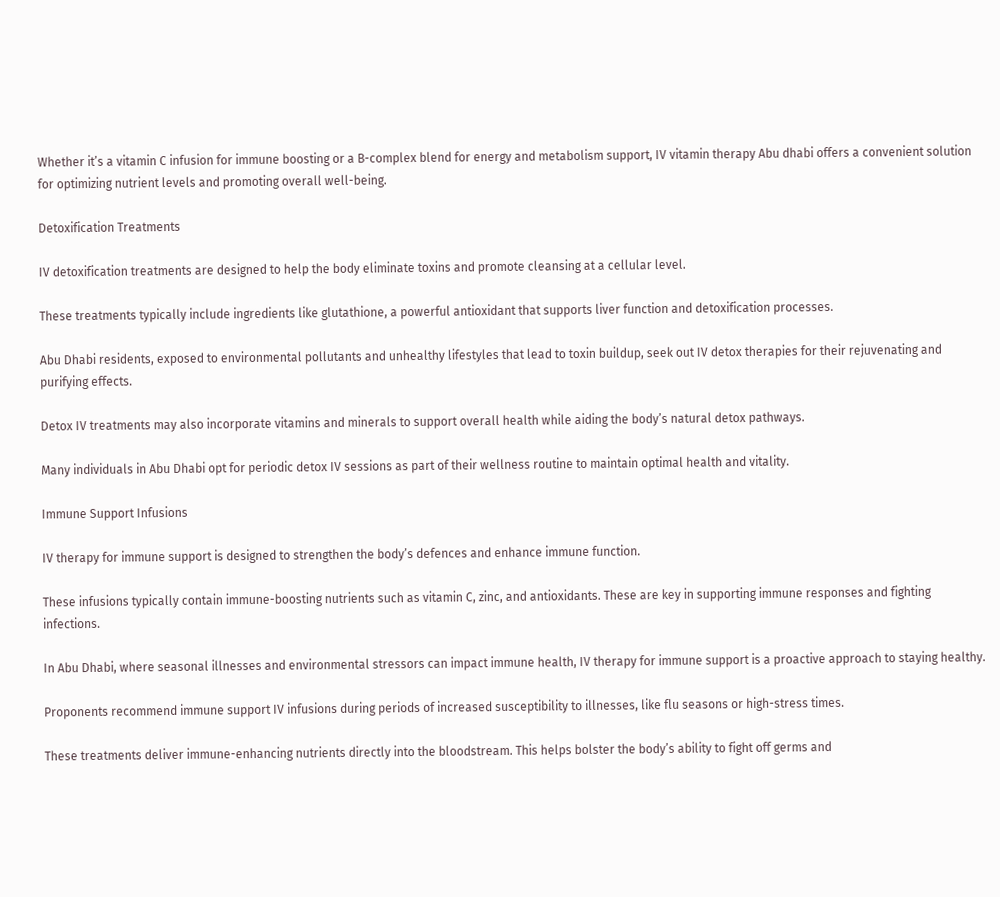Whether it’s a vitamin C infusion for immune boosting or a B-complex blend for energy and metabolism support, IV vitamin therapy Abu dhabi offers a convenient solution for optimizing nutrient levels and promoting overall well-being.

Detoxification Treatments

IV detoxification treatments are designed to help the body eliminate toxins and promote cleansing at a cellular level.

These treatments typically include ingredients like glutathione, a powerful antioxidant that supports liver function and detoxification processes.

Abu Dhabi residents, exposed to environmental pollutants and unhealthy lifestyles that lead to toxin buildup, seek out IV detox therapies for their rejuvenating and purifying effects.

Detox IV treatments may also incorporate vitamins and minerals to support overall health while aiding the body’s natural detox pathways.

Many individuals in Abu Dhabi opt for periodic detox IV sessions as part of their wellness routine to maintain optimal health and vitality.

Immune Support Infusions

IV therapy for immune support is designed to strengthen the body’s defences and enhance immune function.

These infusions typically contain immune-boosting nutrients such as vitamin C, zinc, and antioxidants. These are key in supporting immune responses and fighting infections.

In Abu Dhabi, where seasonal illnesses and environmental stressors can impact immune health, IV therapy for immune support is a proactive approach to staying healthy.

Proponents recommend immune support IV infusions during periods of increased susceptibility to illnesses, like flu seasons or high-stress times.

These treatments deliver immune-enhancing nutrients directly into the bloodstream. This helps bolster the body’s ability to fight off germs and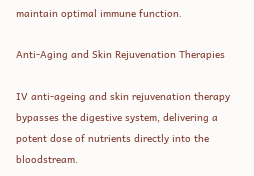maintain optimal immune function.

Anti-Aging and Skin Rejuvenation Therapies

IV anti-ageing and skin rejuvenation therapy bypasses the digestive system, delivering a potent dose of nutrients directly into the bloodstream.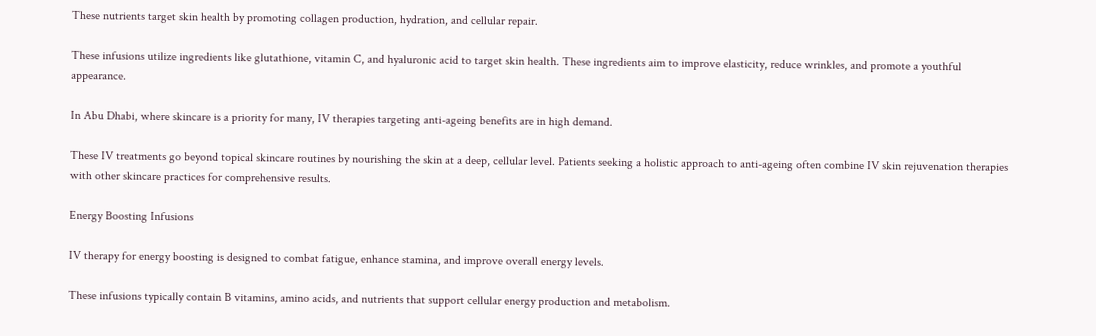These nutrients target skin health by promoting collagen production, hydration, and cellular repair.

These infusions utilize ingredients like glutathione, vitamin C, and hyaluronic acid to target skin health. These ingredients aim to improve elasticity, reduce wrinkles, and promote a youthful appearance.

In Abu Dhabi, where skincare is a priority for many, IV therapies targeting anti-ageing benefits are in high demand.

These IV treatments go beyond topical skincare routines by nourishing the skin at a deep, cellular level. Patients seeking a holistic approach to anti-ageing often combine IV skin rejuvenation therapies with other skincare practices for comprehensive results.

Energy Boosting Infusions

IV therapy for energy boosting is designed to combat fatigue, enhance stamina, and improve overall energy levels.

These infusions typically contain B vitamins, amino acids, and nutrients that support cellular energy production and metabolism.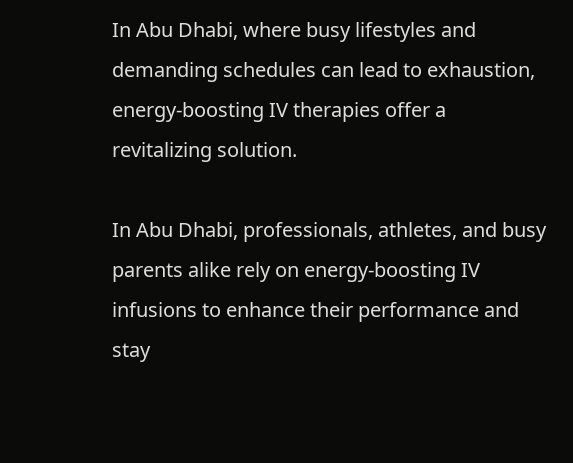In Abu Dhabi, where busy lifestyles and demanding schedules can lead to exhaustion, energy-boosting IV therapies offer a revitalizing solution.

In Abu Dhabi, professionals, athletes, and busy parents alike rely on energy-boosting IV infusions to enhance their performance and stay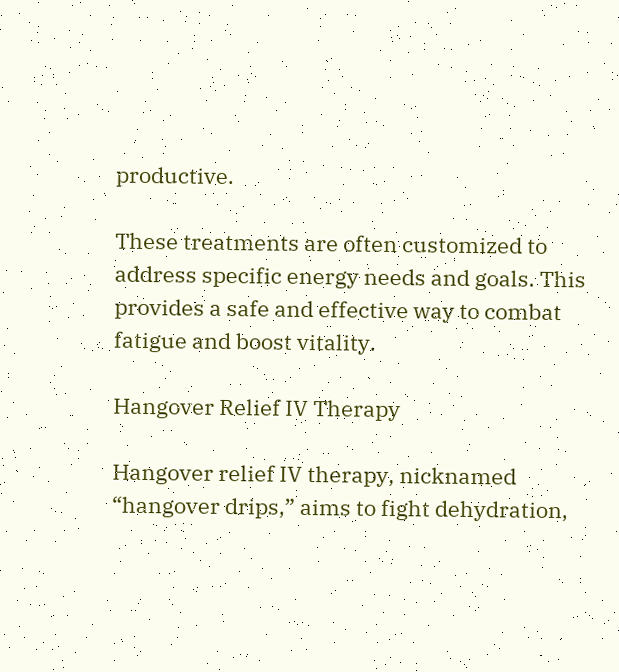productive.

These treatments are often customized to address specific energy needs and goals. This provides a safe and effective way to combat fatigue and boost vitality.

Hangover Relief IV Therapy

Hangover relief IV therapy, nicknamed “hangover drips,” aims to fight dehydration,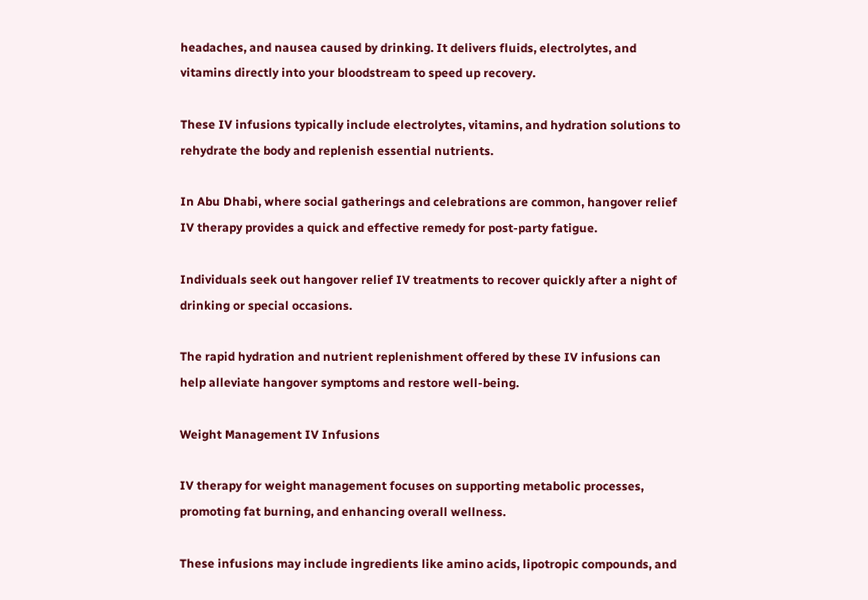headaches, and nausea caused by drinking. It delivers fluids, electrolytes, and vitamins directly into your bloodstream to speed up recovery.

These IV infusions typically include electrolytes, vitamins, and hydration solutions to rehydrate the body and replenish essential nutrients.

In Abu Dhabi, where social gatherings and celebrations are common, hangover relief IV therapy provides a quick and effective remedy for post-party fatigue.

Individuals seek out hangover relief IV treatments to recover quickly after a night of drinking or special occasions.

The rapid hydration and nutrient replenishment offered by these IV infusions can help alleviate hangover symptoms and restore well-being.

Weight Management IV Infusions

IV therapy for weight management focuses on supporting metabolic processes, promoting fat burning, and enhancing overall wellness.

These infusions may include ingredients like amino acids, lipotropic compounds, and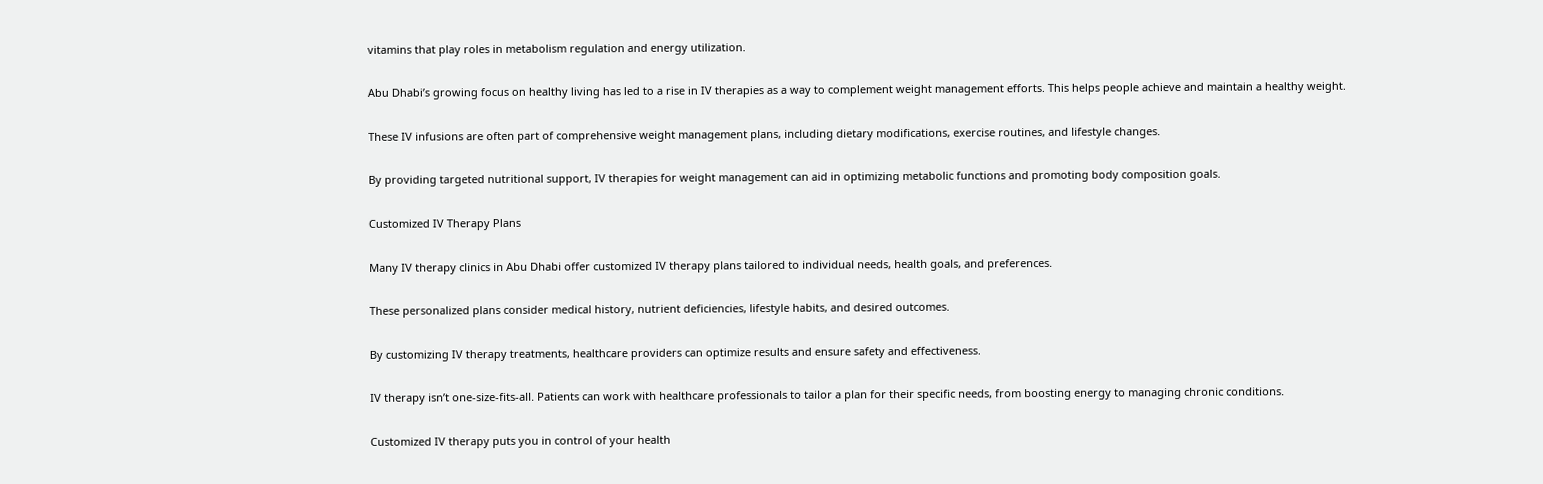vitamins that play roles in metabolism regulation and energy utilization.

Abu Dhabi’s growing focus on healthy living has led to a rise in IV therapies as a way to complement weight management efforts. This helps people achieve and maintain a healthy weight.

These IV infusions are often part of comprehensive weight management plans, including dietary modifications, exercise routines, and lifestyle changes.

By providing targeted nutritional support, IV therapies for weight management can aid in optimizing metabolic functions and promoting body composition goals.

Customized IV Therapy Plans

Many IV therapy clinics in Abu Dhabi offer customized IV therapy plans tailored to individual needs, health goals, and preferences.

These personalized plans consider medical history, nutrient deficiencies, lifestyle habits, and desired outcomes.

By customizing IV therapy treatments, healthcare providers can optimize results and ensure safety and effectiveness.

IV therapy isn’t one-size-fits-all. Patients can work with healthcare professionals to tailor a plan for their specific needs, from boosting energy to managing chronic conditions.

Customized IV therapy puts you in control of your health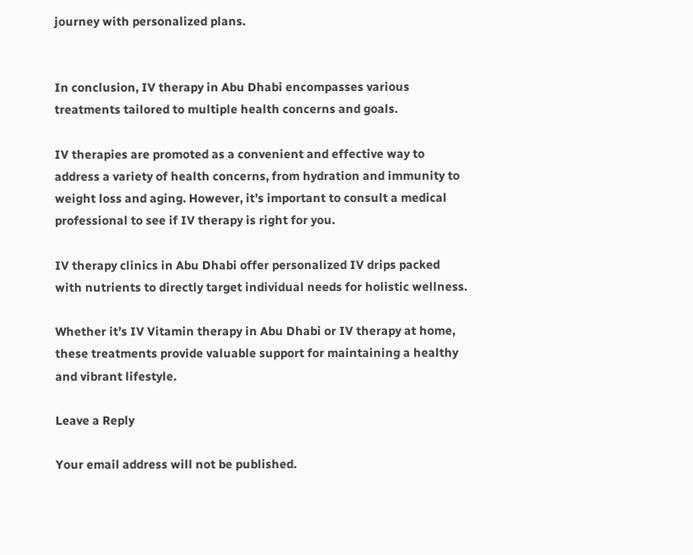journey with personalized plans.


In conclusion, IV therapy in Abu Dhabi encompasses various treatments tailored to multiple health concerns and goals.

IV therapies are promoted as a convenient and effective way to address a variety of health concerns, from hydration and immunity to weight loss and aging. However, it’s important to consult a medical professional to see if IV therapy is right for you.

IV therapy clinics in Abu Dhabi offer personalized IV drips packed with nutrients to directly target individual needs for holistic wellness.

Whether it’s IV Vitamin therapy in Abu Dhabi or IV therapy at home, these treatments provide valuable support for maintaining a healthy and vibrant lifestyle.

Leave a Reply

Your email address will not be published.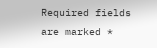Required fields are marked *